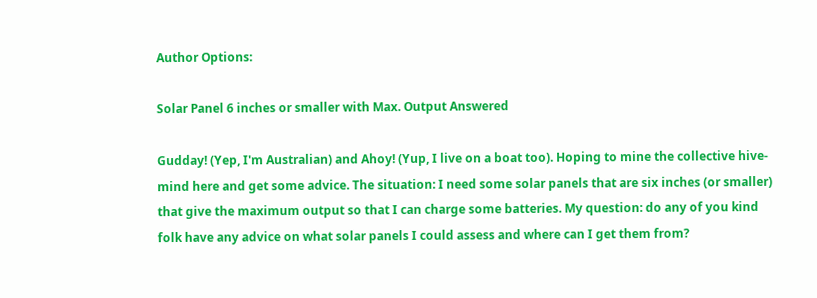Author Options:

Solar Panel 6 inches or smaller with Max. Output Answered

Gudday! (Yep, I'm Australian) and Ahoy! (Yup, I live on a boat too). Hoping to mine the collective hive-mind here and get some advice. The situation: I need some solar panels that are six inches (or smaller) that give the maximum output so that I can charge some batteries. My question: do any of you kind folk have any advice on what solar panels I could assess and where can I get them from?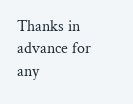Thanks in advance for any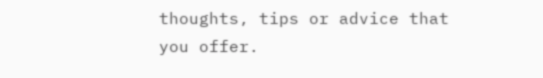thoughts, tips or advice that you offer.